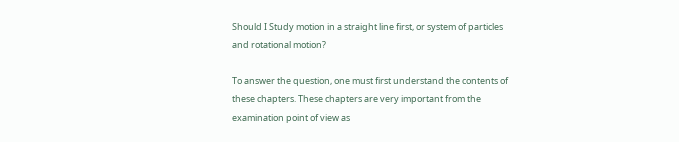Should I Study motion in a straight line first, or system of particles and rotational motion?

To answer the question, one must first understand the contents of these chapters. These chapters are very important from the examination point of view as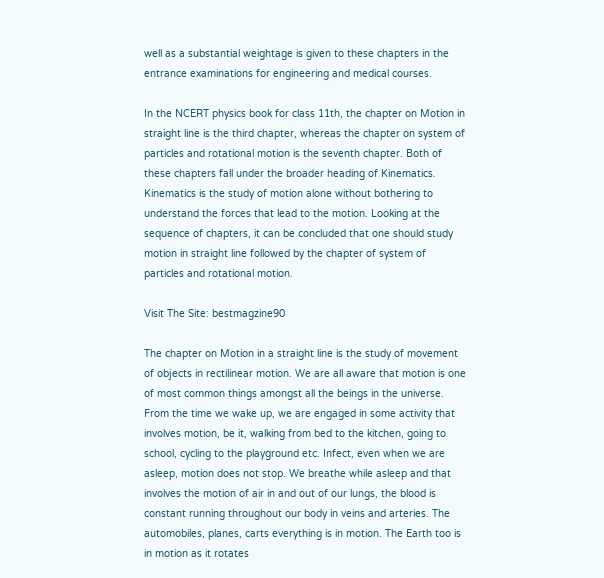well as a substantial weightage is given to these chapters in the entrance examinations for engineering and medical courses.

In the NCERT physics book for class 11th, the chapter on Motion in straight line is the third chapter, whereas the chapter on system of particles and rotational motion is the seventh chapter. Both of these chapters fall under the broader heading of Kinematics. Kinematics is the study of motion alone without bothering to understand the forces that lead to the motion. Looking at the sequence of chapters, it can be concluded that one should study motion in straight line followed by the chapter of system of particles and rotational motion.

Visit The Site: bestmagzine90

The chapter on Motion in a straight line is the study of movement of objects in rectilinear motion. We are all aware that motion is one of most common things amongst all the beings in the universe. From the time we wake up, we are engaged in some activity that involves motion, be it, walking from bed to the kitchen, going to school, cycling to the playground etc. Infect, even when we are asleep, motion does not stop. We breathe while asleep and that involves the motion of air in and out of our lungs, the blood is constant running throughout our body in veins and arteries. The automobiles, planes, carts everything is in motion. The Earth too is in motion as it rotates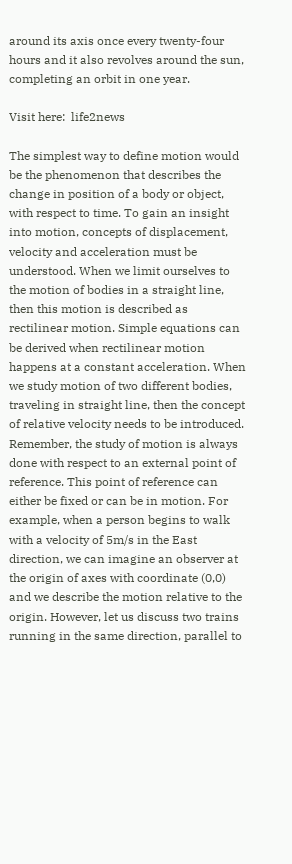around its axis once every twenty-four hours and it also revolves around the sun, completing an orbit in one year.

Visit here:  life2news

The simplest way to define motion would be the phenomenon that describes the change in position of a body or object, with respect to time. To gain an insight into motion, concepts of displacement, velocity and acceleration must be understood. When we limit ourselves to the motion of bodies in a straight line, then this motion is described as rectilinear motion. Simple equations can be derived when rectilinear motion happens at a constant acceleration. When we study motion of two different bodies, traveling in straight line, then the concept of relative velocity needs to be introduced. Remember, the study of motion is always done with respect to an external point of reference. This point of reference can either be fixed or can be in motion. For example, when a person begins to walk with a velocity of 5m/s in the East direction, we can imagine an observer at the origin of axes with coordinate (0,0) and we describe the motion relative to the origin. However, let us discuss two trains running in the same direction, parallel to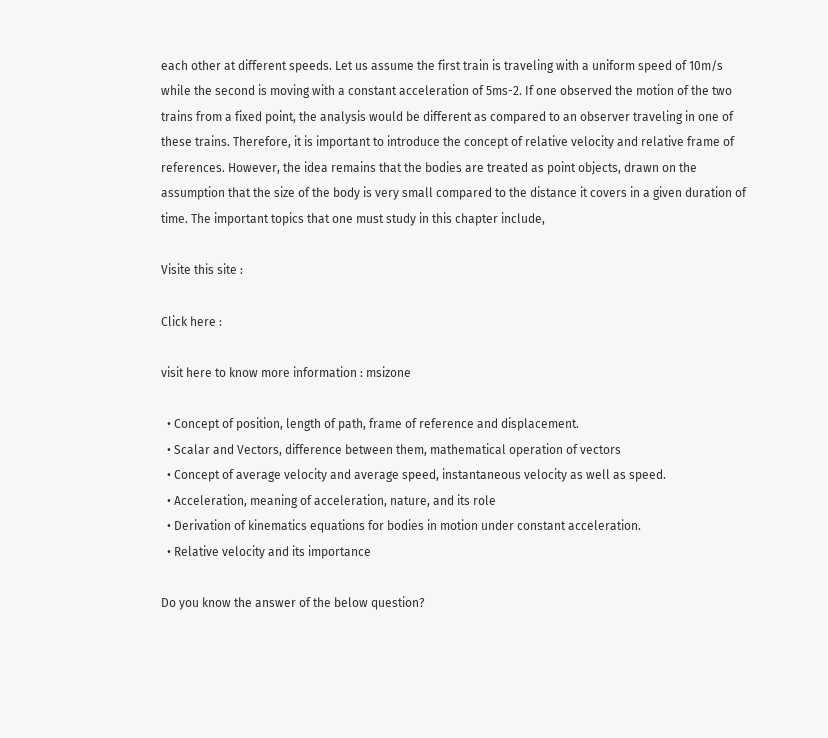each other at different speeds. Let us assume the first train is traveling with a uniform speed of 10m/s while the second is moving with a constant acceleration of 5ms-2. If one observed the motion of the two trains from a fixed point, the analysis would be different as compared to an observer traveling in one of these trains. Therefore, it is important to introduce the concept of relative velocity and relative frame of references. However, the idea remains that the bodies are treated as point objects, drawn on the assumption that the size of the body is very small compared to the distance it covers in a given duration of time. The important topics that one must study in this chapter include,

Visite this site :

Click here :

visit here to know more information : msizone

  • Concept of position, length of path, frame of reference and displacement.
  • Scalar and Vectors, difference between them, mathematical operation of vectors
  • Concept of average velocity and average speed, instantaneous velocity as well as speed.
  • Acceleration, meaning of acceleration, nature, and its role
  • Derivation of kinematics equations for bodies in motion under constant acceleration.
  • Relative velocity and its importance

Do you know the answer of the below question?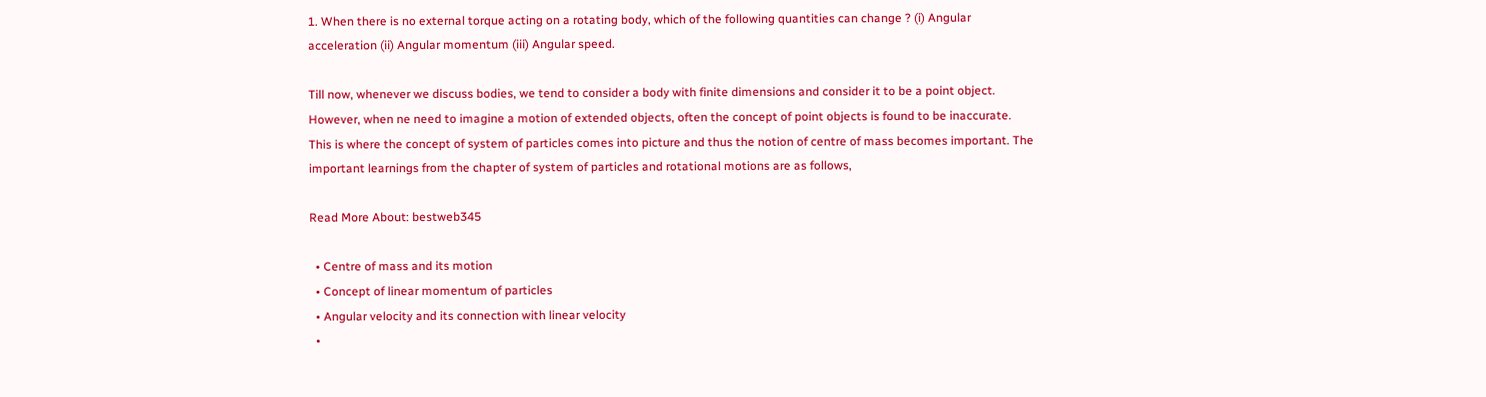1. When there is no external torque acting on a rotating body, which of the following quantities can change ? (i) Angular acceleration (ii) Angular momentum (iii) Angular speed.

Till now, whenever we discuss bodies, we tend to consider a body with finite dimensions and consider it to be a point object. However, when ne need to imagine a motion of extended objects, often the concept of point objects is found to be inaccurate. This is where the concept of system of particles comes into picture and thus the notion of centre of mass becomes important. The important learnings from the chapter of system of particles and rotational motions are as follows,

Read More About: bestweb345

  • Centre of mass and its motion
  • Concept of linear momentum of particles
  • Angular velocity and its connection with linear velocity
  •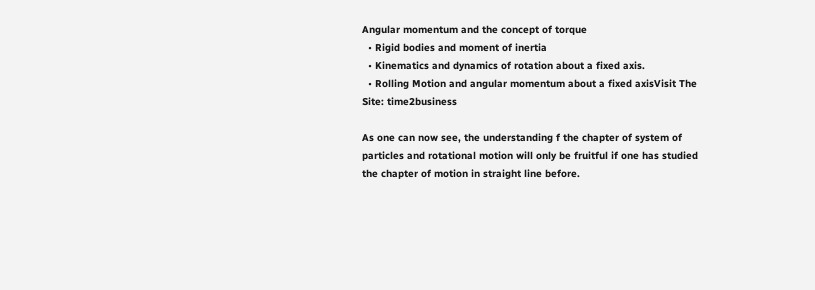Angular momentum and the concept of torque
  • Rigid bodies and moment of inertia
  • Kinematics and dynamics of rotation about a fixed axis.
  • Rolling Motion and angular momentum about a fixed axisVisit The Site: time2business

As one can now see, the understanding f the chapter of system of particles and rotational motion will only be fruitful if one has studied the chapter of motion in straight line before.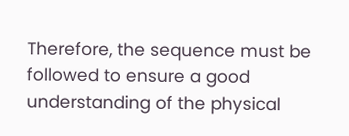Therefore, the sequence must be followed to ensure a good understanding of the physical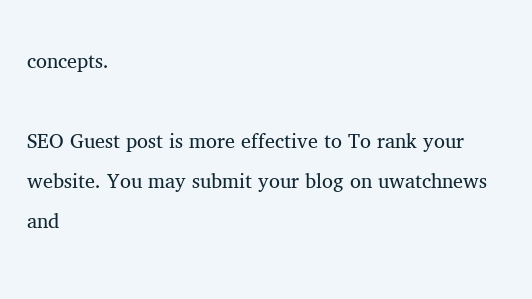concepts.

SEO Guest post is more effective to To rank your website. You may submit your blog on uwatchnews and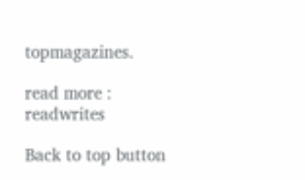topmagazines.

read more : readwrites

Back to top button